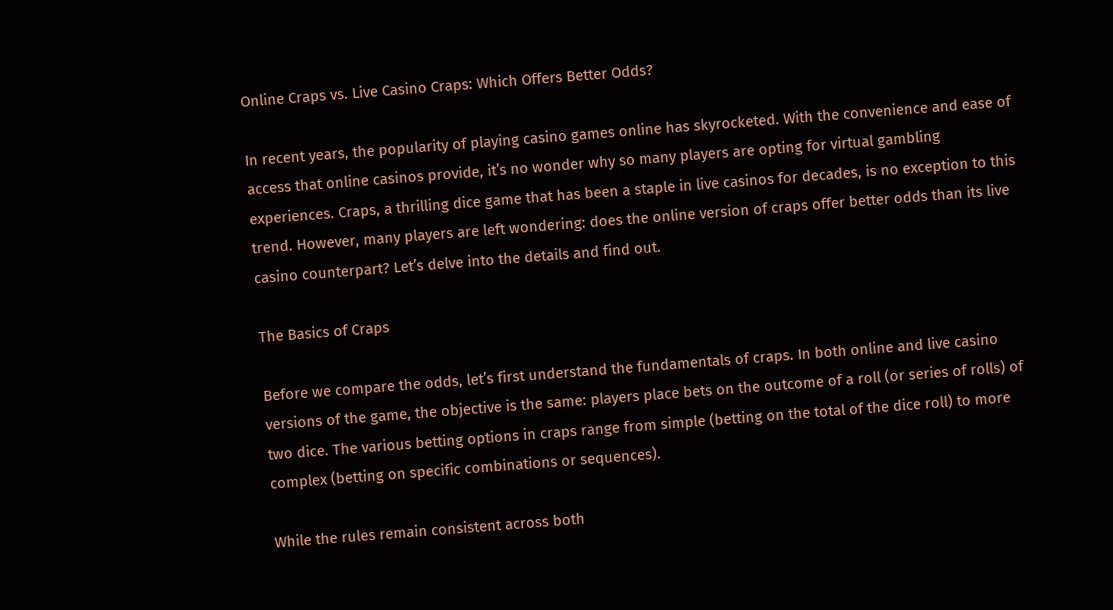Online Craps vs. Live Casino Craps: Which Offers Better Odds?

In recent years, the popularity of playing casino games online has skyrocketed. With the convenience and ease of access that online casinos provide, it’s no wonder why so many players are opting for virtual gambling experiences. Craps, a thrilling dice game that has been a staple in live casinos for decades, is no exception to this trend. However, many players are left wondering: does the online version of craps offer better odds than its live casino counterpart? Let’s delve into the details and find out.

The Basics of Craps

Before we compare the odds, let’s first understand the fundamentals of craps. In both online and live casino versions of the game, the objective is the same: players place bets on the outcome of a roll (or series of rolls) of two dice. The various betting options in craps range from simple (betting on the total of the dice roll) to more complex (betting on specific combinations or sequences).

While the rules remain consistent across both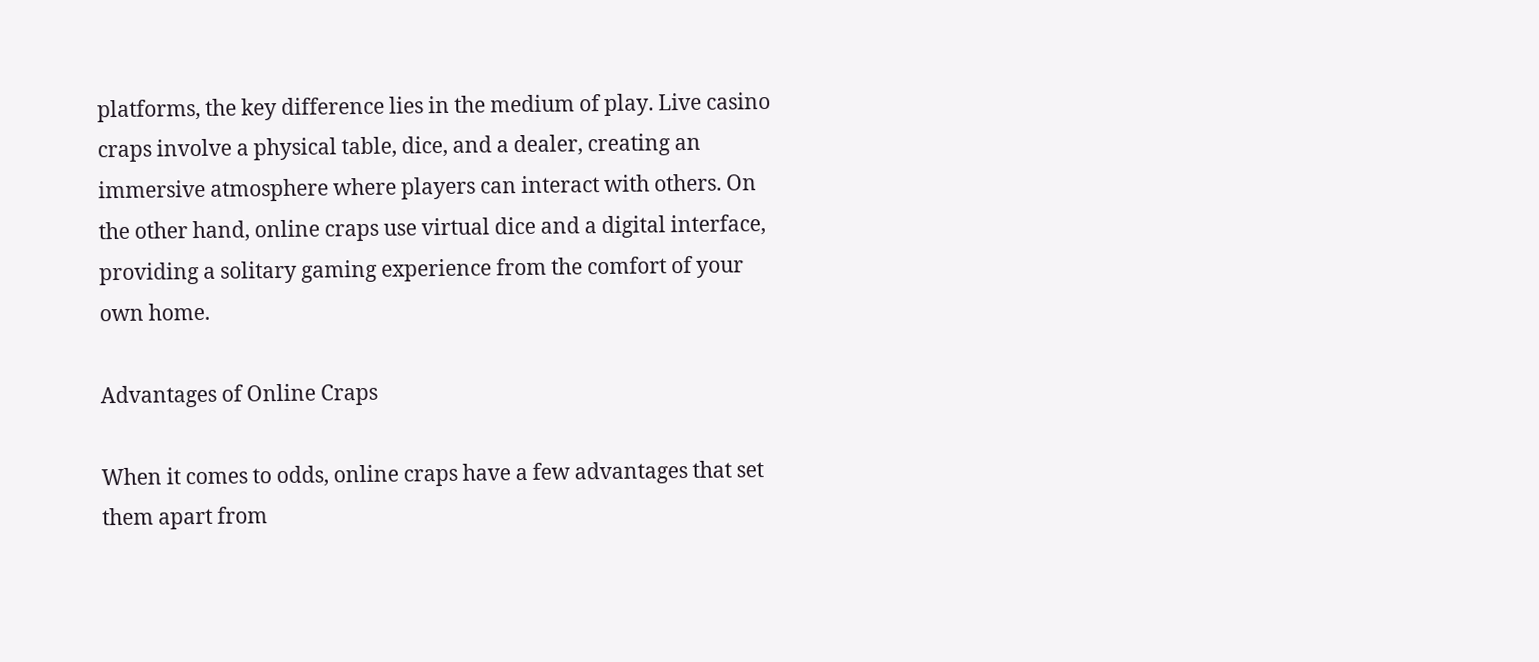platforms, the key difference lies in the medium of play. Live casino craps involve a physical table, dice, and a dealer, creating an immersive atmosphere where players can interact with others. On the other hand, online craps use virtual dice and a digital interface, providing a solitary gaming experience from the comfort of your own home.

Advantages of Online Craps

When it comes to odds, online craps have a few advantages that set them apart from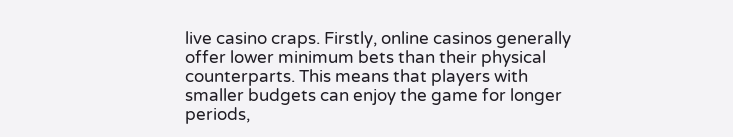live casino craps. Firstly, online casinos generally offer lower minimum bets than their physical counterparts. This means that players with smaller budgets can enjoy the game for longer periods,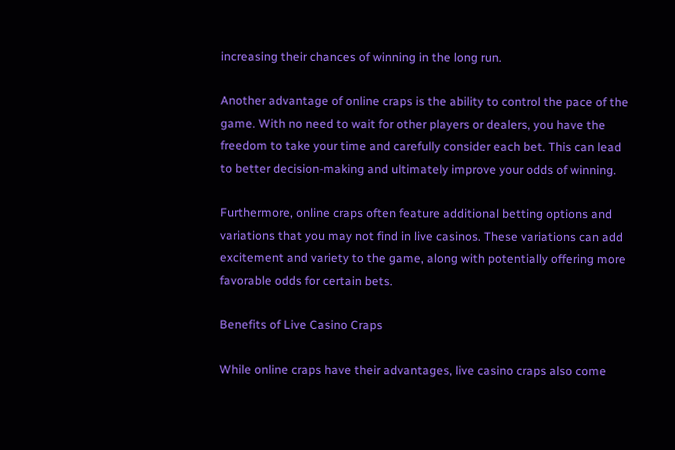increasing their chances of winning in the long run.

Another advantage of online craps is the ability to control the pace of the game. With no need to wait for other players or dealers, you have the freedom to take your time and carefully consider each bet. This can lead to better decision-making and ultimately improve your odds of winning.

Furthermore, online craps often feature additional betting options and variations that you may not find in live casinos. These variations can add excitement and variety to the game, along with potentially offering more favorable odds for certain bets.

Benefits of Live Casino Craps

While online craps have their advantages, live casino craps also come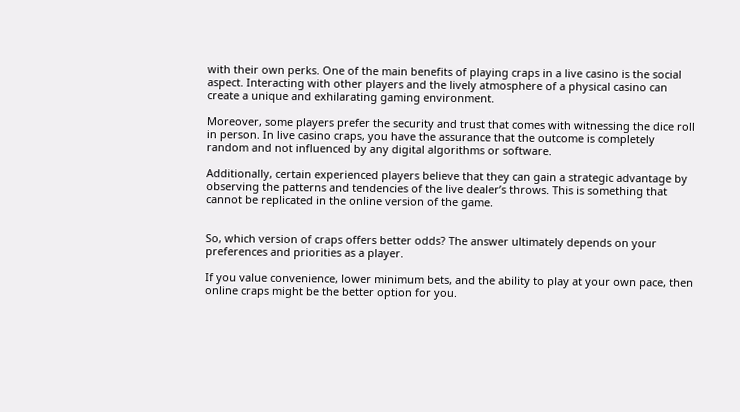with their own perks. One of the main benefits of playing craps in a live casino is the social aspect. Interacting with other players and the lively atmosphere of a physical casino can create a unique and exhilarating gaming environment.

Moreover, some players prefer the security and trust that comes with witnessing the dice roll in person. In live casino craps, you have the assurance that the outcome is completely random and not influenced by any digital algorithms or software.

Additionally, certain experienced players believe that they can gain a strategic advantage by observing the patterns and tendencies of the live dealer’s throws. This is something that cannot be replicated in the online version of the game.


So, which version of craps offers better odds? The answer ultimately depends on your preferences and priorities as a player.

If you value convenience, lower minimum bets, and the ability to play at your own pace, then online craps might be the better option for you.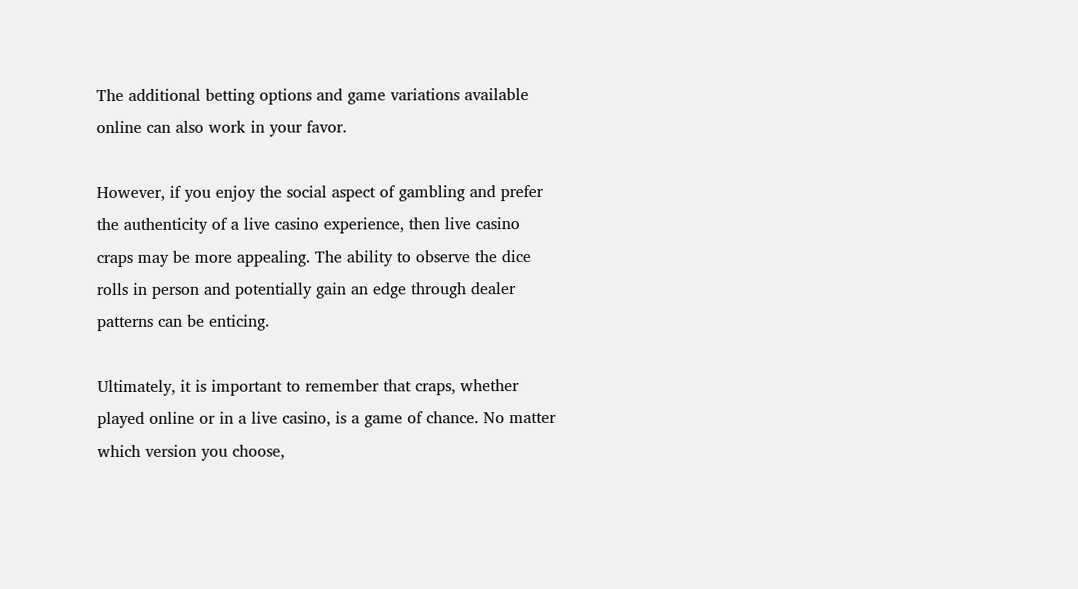The additional betting options and game variations available online can also work in your favor.

However, if you enjoy the social aspect of gambling and prefer the authenticity of a live casino experience, then live casino craps may be more appealing. The ability to observe the dice rolls in person and potentially gain an edge through dealer patterns can be enticing.

Ultimately, it is important to remember that craps, whether played online or in a live casino, is a game of chance. No matter which version you choose,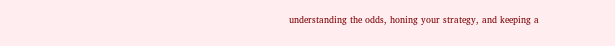understanding the odds, honing your strategy, and keeping a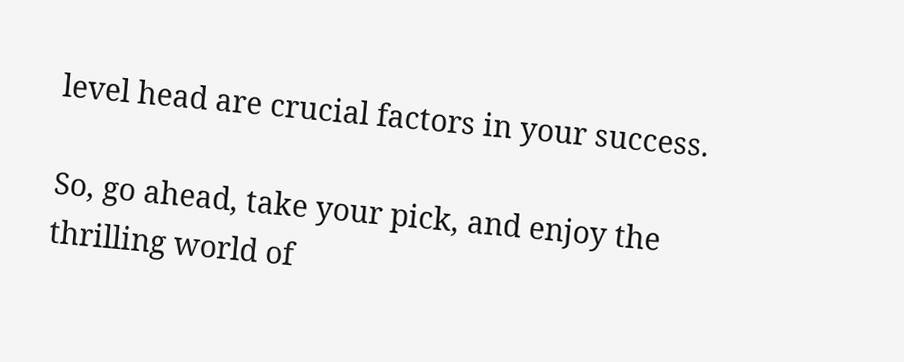level head are crucial factors in your success.

So, go ahead, take your pick, and enjoy the thrilling world of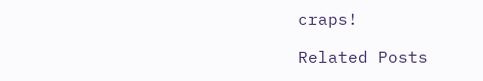craps!

Related Posts